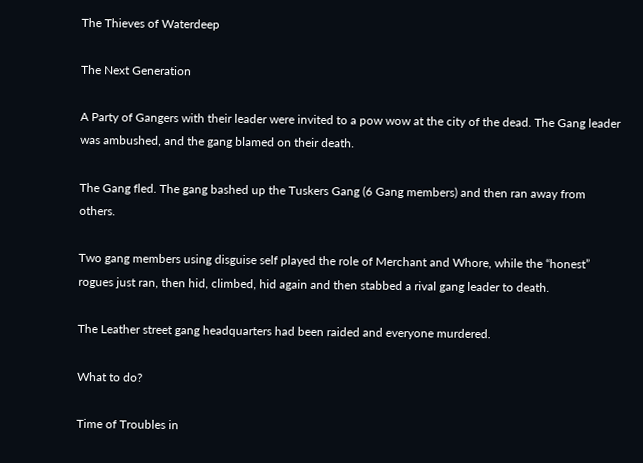The Thieves of Waterdeep

The Next Generation

A Party of Gangers with their leader were invited to a pow wow at the city of the dead. The Gang leader was ambushed, and the gang blamed on their death.

The Gang fled. The gang bashed up the Tuskers Gang (6 Gang members) and then ran away from others.

Two gang members using disguise self played the role of Merchant and Whore, while the “honest” rogues just ran, then hid, climbed, hid again and then stabbed a rival gang leader to death.

The Leather street gang headquarters had been raided and everyone murdered.

What to do?

Time of Troubles in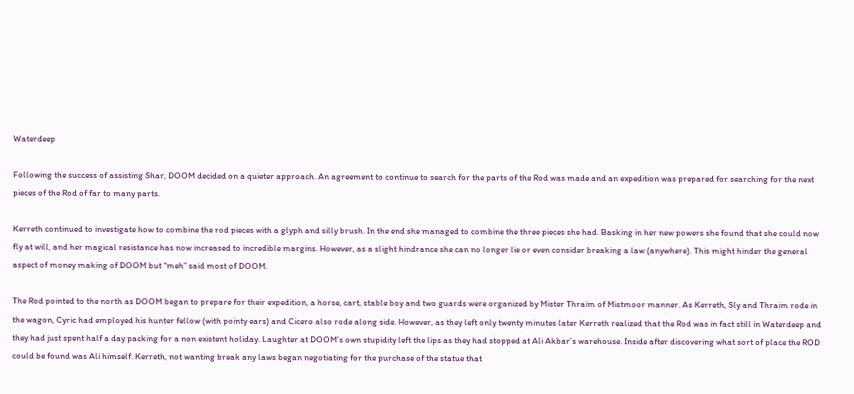Waterdeep

Following the success of assisting Shar, DOOM decided on a quieter approach. An agreement to continue to search for the parts of the Rod was made and an expedition was prepared for searching for the next pieces of the Rod of far to many parts.

Kerreth continued to investigate how to combine the rod pieces with a glyph and silly brush. In the end she managed to combine the three pieces she had. Basking in her new powers she found that she could now fly at will, and her magical resistance has now increased to incredible margins. However, as a slight hindrance she can no longer lie or even consider breaking a law (anywhere). This might hinder the general aspect of money making of DOOM but “meh” said most of DOOM.

The Rod pointed to the north as DOOM began to prepare for their expedition, a horse, cart, stable boy and two guards were organized by Mister Thraim of Mistmoor manner. As Kerreth, Sly and Thraim rode in the wagon, Cyric had employed his hunter fellow (with pointy ears) and Cicero also rode along side. However, as they left only twenty minutes later Kerreth realized that the Rod was in fact still in Waterdeep and they had just spent half a day packing for a non existent holiday. Laughter at DOOM’s own stupidity left the lips as they had stopped at Ali Akbar’s warehouse. Inside after discovering what sort of place the ROD could be found was Ali himself. Kerreth, not wanting break any laws began negotiating for the purchase of the statue that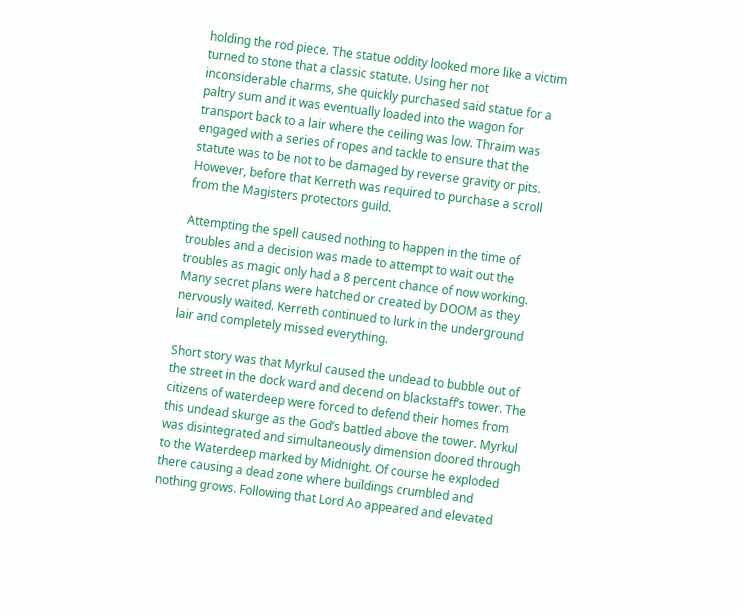holding the rod piece. The statue oddity looked more like a victim turned to stone that a classic statute. Using her not inconsiderable charms, she quickly purchased said statue for a paltry sum and it was eventually loaded into the wagon for transport back to a lair where the ceiling was low. Thraim was engaged with a series of ropes and tackle to ensure that the statute was to be not to be damaged by reverse gravity or pits. However, before that Kerreth was required to purchase a scroll from the Magisters protectors guild.

Attempting the spell caused nothing to happen in the time of troubles and a decision was made to attempt to wait out the troubles as magic only had a 8 percent chance of now working. Many secret plans were hatched or created by DOOM as they nervously waited. Kerreth continued to lurk in the underground lair and completely missed everything.

Short story was that Myrkul caused the undead to bubble out of the street in the dock ward and decend on blackstaff’s tower. The citizens of waterdeep were forced to defend their homes from this undead skurge as the God’s battled above the tower. Myrkul was disintegrated and simultaneously dimension doored through to the Waterdeep marked by Midnight. Of course he exploded there causing a dead zone where buildings crumbled and nothing grows. Following that Lord Ao appeared and elevated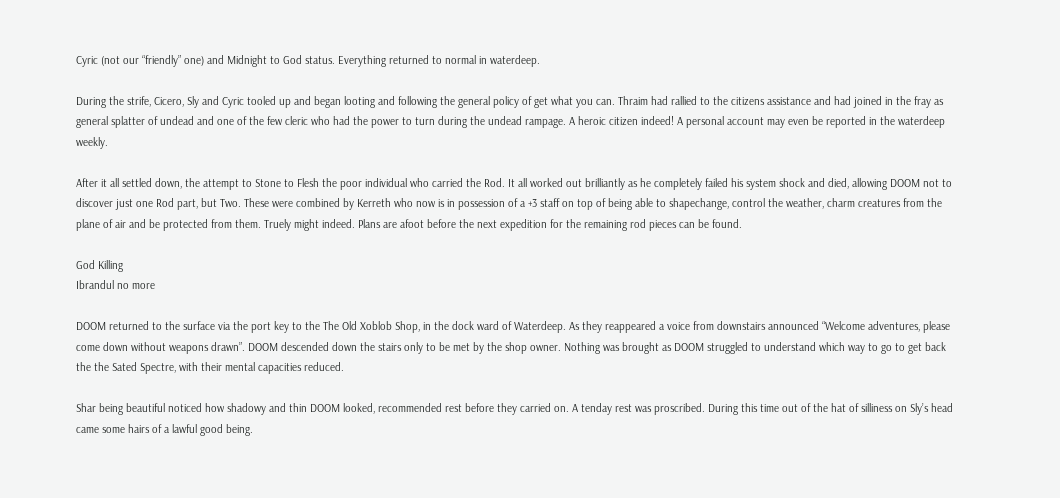Cyric (not our “friendly” one) and Midnight to God status. Everything returned to normal in waterdeep.

During the strife, Cicero, Sly and Cyric tooled up and began looting and following the general policy of get what you can. Thraim had rallied to the citizens assistance and had joined in the fray as general splatter of undead and one of the few cleric who had the power to turn during the undead rampage. A heroic citizen indeed! A personal account may even be reported in the waterdeep weekly.

After it all settled down, the attempt to Stone to Flesh the poor individual who carried the Rod. It all worked out brilliantly as he completely failed his system shock and died, allowing DOOM not to discover just one Rod part, but Two. These were combined by Kerreth who now is in possession of a +3 staff on top of being able to shapechange, control the weather, charm creatures from the plane of air and be protected from them. Truely might indeed. Plans are afoot before the next expedition for the remaining rod pieces can be found.

God Killing
Ibrandul no more

DOOM returned to the surface via the port key to the The Old Xoblob Shop, in the dock ward of Waterdeep. As they reappeared a voice from downstairs announced “Welcome adventures, please come down without weapons drawn”. DOOM descended down the stairs only to be met by the shop owner. Nothing was brought as DOOM struggled to understand which way to go to get back the the Sated Spectre, with their mental capacities reduced.

Shar being beautiful noticed how shadowy and thin DOOM looked, recommended rest before they carried on. A tenday rest was proscribed. During this time out of the hat of silliness on Sly’s head came some hairs of a lawful good being.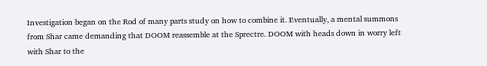Investigation began on the Rod of many parts study on how to combine it. Eventually, a mental summons from Shar came demanding that DOOM reassemble at the Sprectre. DOOM with heads down in worry left with Shar to the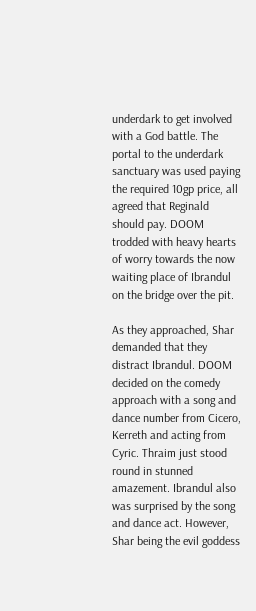underdark to get involved with a God battle. The portal to the underdark sanctuary was used paying the required 10gp price, all agreed that Reginald should pay. DOOM trodded with heavy hearts of worry towards the now waiting place of Ibrandul on the bridge over the pit.

As they approached, Shar demanded that they distract Ibrandul. DOOM decided on the comedy approach with a song and dance number from Cicero, Kerreth and acting from Cyric. Thraim just stood round in stunned amazement. Ibrandul also was surprised by the song and dance act. However, Shar being the evil goddess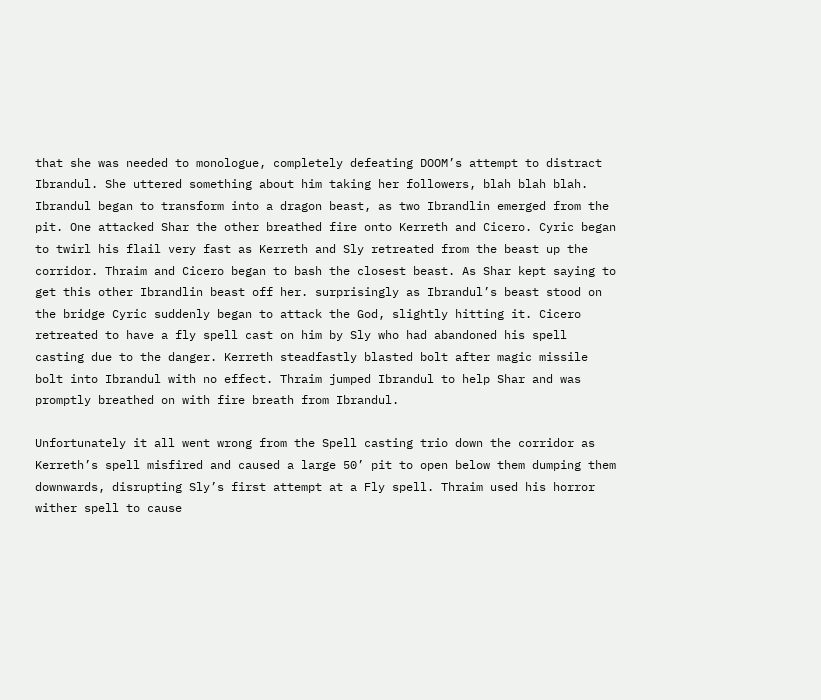that she was needed to monologue, completely defeating DOOM’s attempt to distract Ibrandul. She uttered something about him taking her followers, blah blah blah. Ibrandul began to transform into a dragon beast, as two Ibrandlin emerged from the pit. One attacked Shar the other breathed fire onto Kerreth and Cicero. Cyric began to twirl his flail very fast as Kerreth and Sly retreated from the beast up the corridor. Thraim and Cicero began to bash the closest beast. As Shar kept saying to get this other Ibrandlin beast off her. surprisingly as Ibrandul’s beast stood on the bridge Cyric suddenly began to attack the God, slightly hitting it. Cicero retreated to have a fly spell cast on him by Sly who had abandoned his spell casting due to the danger. Kerreth steadfastly blasted bolt after magic missile bolt into Ibrandul with no effect. Thraim jumped Ibrandul to help Shar and was promptly breathed on with fire breath from Ibrandul.

Unfortunately it all went wrong from the Spell casting trio down the corridor as Kerreth’s spell misfired and caused a large 50’ pit to open below them dumping them downwards, disrupting Sly’s first attempt at a Fly spell. Thraim used his horror wither spell to cause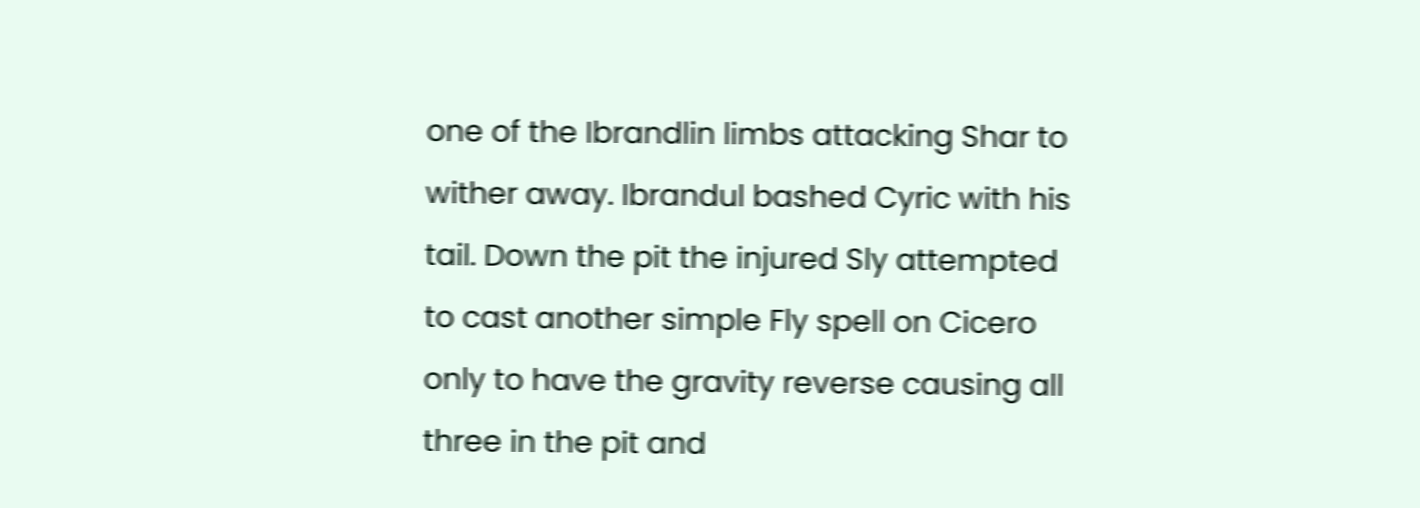one of the Ibrandlin limbs attacking Shar to wither away. Ibrandul bashed Cyric with his tail. Down the pit the injured Sly attempted to cast another simple Fly spell on Cicero only to have the gravity reverse causing all three in the pit and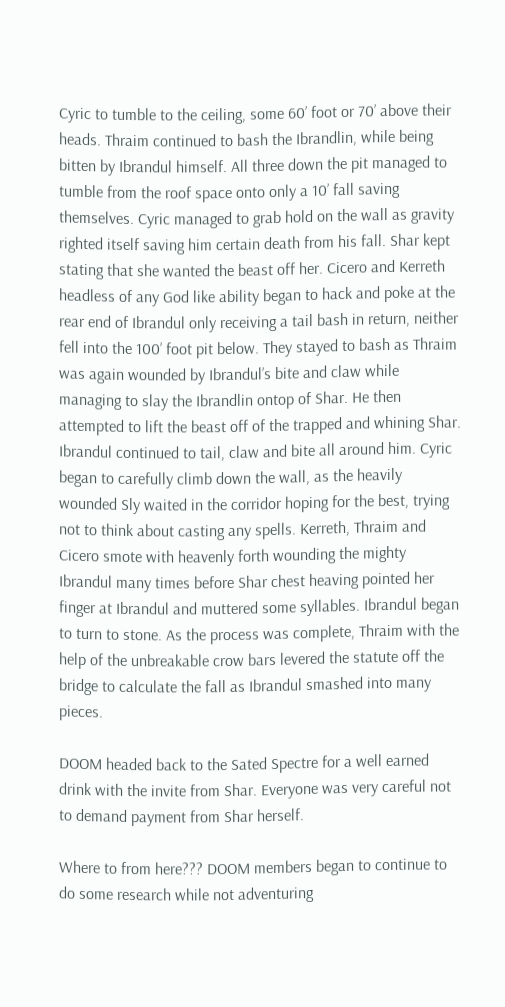Cyric to tumble to the ceiling, some 60’ foot or 70’ above their heads. Thraim continued to bash the Ibrandlin, while being bitten by Ibrandul himself. All three down the pit managed to tumble from the roof space onto only a 10’ fall saving themselves. Cyric managed to grab hold on the wall as gravity righted itself saving him certain death from his fall. Shar kept stating that she wanted the beast off her. Cicero and Kerreth headless of any God like ability began to hack and poke at the rear end of Ibrandul only receiving a tail bash in return, neither fell into the 100’ foot pit below. They stayed to bash as Thraim was again wounded by Ibrandul’s bite and claw while managing to slay the Ibrandlin ontop of Shar. He then attempted to lift the beast off of the trapped and whining Shar. Ibrandul continued to tail, claw and bite all around him. Cyric began to carefully climb down the wall, as the heavily wounded Sly waited in the corridor hoping for the best, trying not to think about casting any spells. Kerreth, Thraim and Cicero smote with heavenly forth wounding the mighty Ibrandul many times before Shar chest heaving pointed her finger at Ibrandul and muttered some syllables. Ibrandul began to turn to stone. As the process was complete, Thraim with the help of the unbreakable crow bars levered the statute off the bridge to calculate the fall as Ibrandul smashed into many pieces.

DOOM headed back to the Sated Spectre for a well earned drink with the invite from Shar. Everyone was very careful not to demand payment from Shar herself.

Where to from here??? DOOM members began to continue to do some research while not adventuring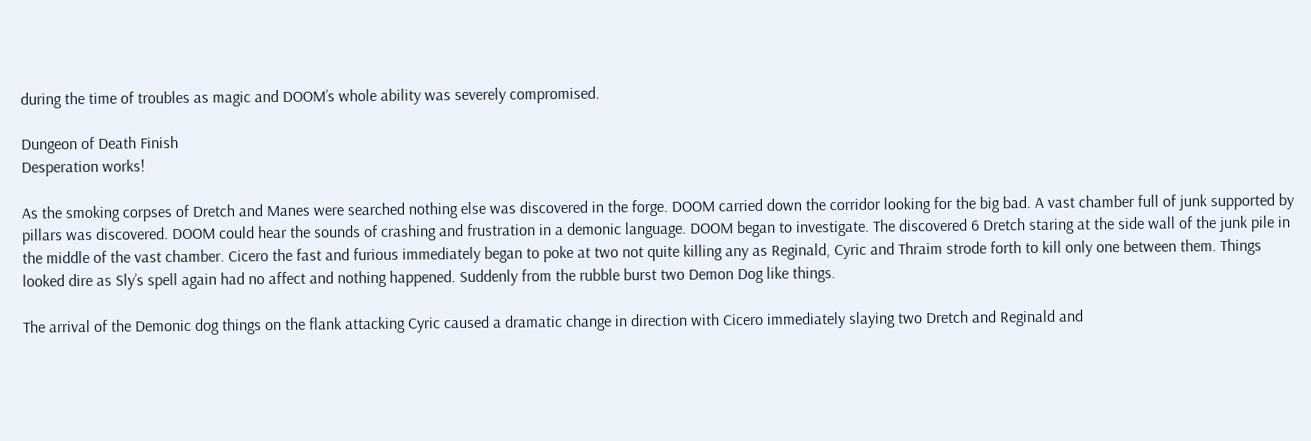during the time of troubles as magic and DOOM’s whole ability was severely compromised.

Dungeon of Death Finish
Desperation works!

As the smoking corpses of Dretch and Manes were searched nothing else was discovered in the forge. DOOM carried down the corridor looking for the big bad. A vast chamber full of junk supported by pillars was discovered. DOOM could hear the sounds of crashing and frustration in a demonic language. DOOM began to investigate. The discovered 6 Dretch staring at the side wall of the junk pile in the middle of the vast chamber. Cicero the fast and furious immediately began to poke at two not quite killing any as Reginald, Cyric and Thraim strode forth to kill only one between them. Things looked dire as Sly’s spell again had no affect and nothing happened. Suddenly from the rubble burst two Demon Dog like things.

The arrival of the Demonic dog things on the flank attacking Cyric caused a dramatic change in direction with Cicero immediately slaying two Dretch and Reginald and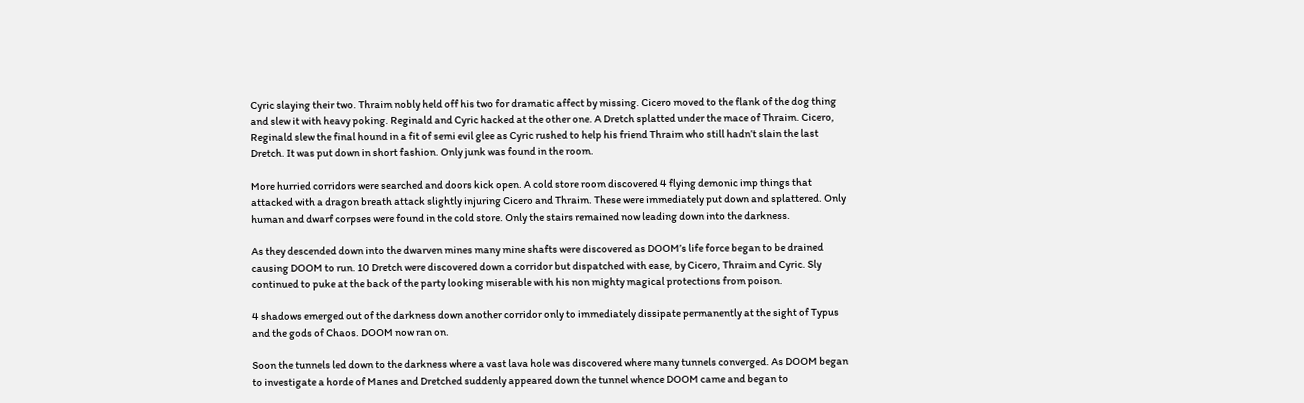Cyric slaying their two. Thraim nobly held off his two for dramatic affect by missing. Cicero moved to the flank of the dog thing and slew it with heavy poking. Reginald and Cyric hacked at the other one. A Dretch splatted under the mace of Thraim. Cicero, Reginald slew the final hound in a fit of semi evil glee as Cyric rushed to help his friend Thraim who still hadn’t slain the last Dretch. It was put down in short fashion. Only junk was found in the room.

More hurried corridors were searched and doors kick open. A cold store room discovered 4 flying demonic imp things that attacked with a dragon breath attack slightly injuring Cicero and Thraim. These were immediately put down and splattered. Only human and dwarf corpses were found in the cold store. Only the stairs remained now leading down into the darkness.

As they descended down into the dwarven mines many mine shafts were discovered as DOOM’s life force began to be drained causing DOOM to run. 10 Dretch were discovered down a corridor but dispatched with ease, by Cicero, Thraim and Cyric. Sly continued to puke at the back of the party looking miserable with his non mighty magical protections from poison.

4 shadows emerged out of the darkness down another corridor only to immediately dissipate permanently at the sight of Typus and the gods of Chaos. DOOM now ran on.

Soon the tunnels led down to the darkness where a vast lava hole was discovered where many tunnels converged. As DOOM began to investigate a horde of Manes and Dretched suddenly appeared down the tunnel whence DOOM came and began to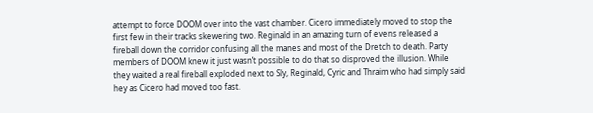attempt to force DOOM over into the vast chamber. Cicero immediately moved to stop the first few in their tracks skewering two. Reginald in an amazing turn of evens released a fireball down the corridor confusing all the manes and most of the Dretch to death. Party members of DOOM knew it just wasn’t possible to do that so disproved the illusion. While they waited a real fireball exploded next to Sly, Reginald, Cyric and Thraim who had simply said hey as Cicero had moved too fast.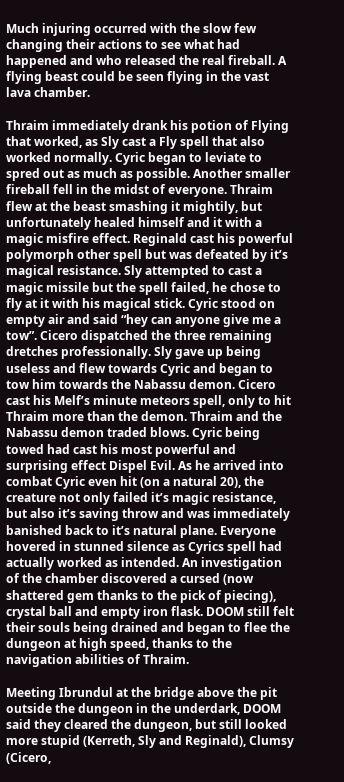Much injuring occurred with the slow few changing their actions to see what had happened and who released the real fireball. A flying beast could be seen flying in the vast lava chamber.

Thraim immediately drank his potion of Flying that worked, as Sly cast a Fly spell that also worked normally. Cyric began to leviate to spred out as much as possible. Another smaller fireball fell in the midst of everyone. Thraim flew at the beast smashing it mightily, but unfortunately healed himself and it with a magic misfire effect. Reginald cast his powerful polymorph other spell but was defeated by it’s magical resistance. Sly attempted to cast a magic missile but the spell failed, he chose to fly at it with his magical stick. Cyric stood on empty air and said “hey can anyone give me a tow”. Cicero dispatched the three remaining dretches professionally. Sly gave up being useless and flew towards Cyric and began to tow him towards the Nabassu demon. Cicero cast his Melf’s minute meteors spell, only to hit Thraim more than the demon. Thraim and the Nabassu demon traded blows. Cyric being towed had cast his most powerful and surprising effect Dispel Evil. As he arrived into combat Cyric even hit (on a natural 20), the creature not only failed it’s magic resistance, but also it’s saving throw and was immediately banished back to it’s natural plane. Everyone hovered in stunned silence as Cyrics spell had actually worked as intended. An investigation of the chamber discovered a cursed (now shattered gem thanks to the pick of piecing), crystal ball and empty iron flask. DOOM still felt their souls being drained and began to flee the dungeon at high speed, thanks to the navigation abilities of Thraim.

Meeting Ibrundul at the bridge above the pit outside the dungeon in the underdark, DOOM said they cleared the dungeon, but still looked more stupid (Kerreth, Sly and Reginald), Clumsy (Cicero,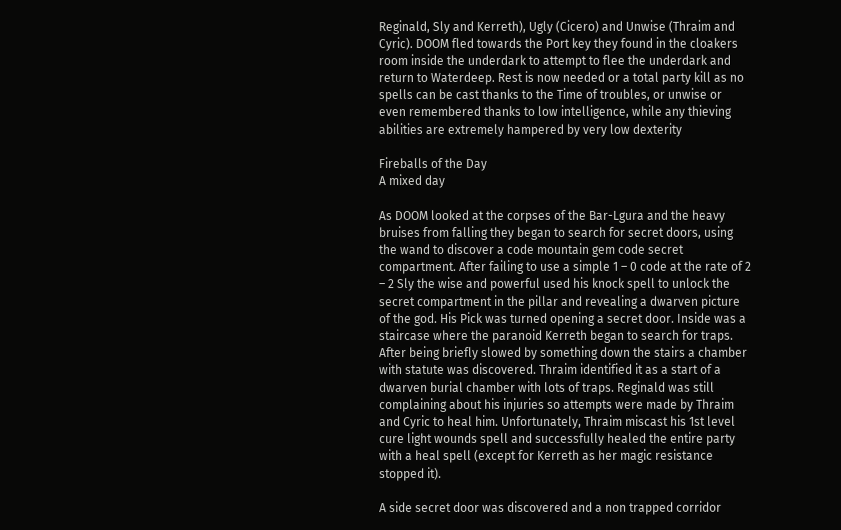Reginald, Sly and Kerreth), Ugly (Cicero) and Unwise (Thraim and Cyric). DOOM fled towards the Port key they found in the cloakers room inside the underdark to attempt to flee the underdark and return to Waterdeep. Rest is now needed or a total party kill as no spells can be cast thanks to the Time of troubles, or unwise or even remembered thanks to low intelligence, while any thieving abilities are extremely hampered by very low dexterity

Fireballs of the Day
A mixed day

As DOOM looked at the corpses of the Bar-Lgura and the heavy bruises from falling they began to search for secret doors, using the wand to discover a code mountain gem code secret compartment. After failing to use a simple 1 – 0 code at the rate of 2 – 2 Sly the wise and powerful used his knock spell to unlock the secret compartment in the pillar and revealing a dwarven picture of the god. His Pick was turned opening a secret door. Inside was a staircase where the paranoid Kerreth began to search for traps. After being briefly slowed by something down the stairs a chamber with statute was discovered. Thraim identified it as a start of a dwarven burial chamber with lots of traps. Reginald was still complaining about his injuries so attempts were made by Thraim and Cyric to heal him. Unfortunately, Thraim miscast his 1st level cure light wounds spell and successfully healed the entire party with a heal spell (except for Kerreth as her magic resistance stopped it).

A side secret door was discovered and a non trapped corridor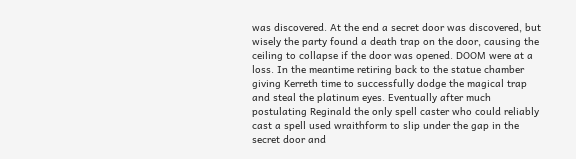was discovered. At the end a secret door was discovered, but wisely the party found a death trap on the door, causing the ceiling to collapse if the door was opened. DOOM were at a loss. In the meantime retiring back to the statue chamber giving Kerreth time to successfully dodge the magical trap and steal the platinum eyes. Eventually after much postulating Reginald the only spell caster who could reliably cast a spell used wraithform to slip under the gap in the secret door and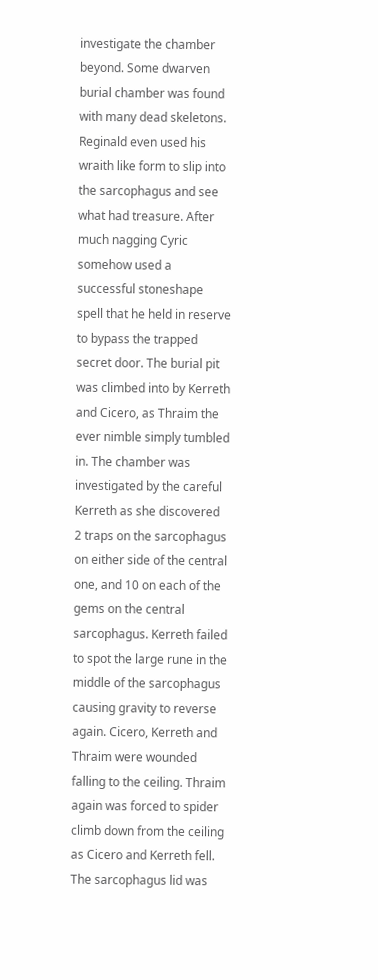investigate the chamber beyond. Some dwarven burial chamber was found with many dead skeletons. Reginald even used his wraith like form to slip into the sarcophagus and see what had treasure. After much nagging Cyric somehow used a successful stoneshape spell that he held in reserve to bypass the trapped secret door. The burial pit was climbed into by Kerreth and Cicero, as Thraim the ever nimble simply tumbled in. The chamber was investigated by the careful Kerreth as she discovered 2 traps on the sarcophagus on either side of the central one, and 10 on each of the gems on the central sarcophagus. Kerreth failed to spot the large rune in the middle of the sarcophagus causing gravity to reverse again. Cicero, Kerreth and Thraim were wounded falling to the ceiling. Thraim again was forced to spider climb down from the ceiling as Cicero and Kerreth fell. The sarcophagus lid was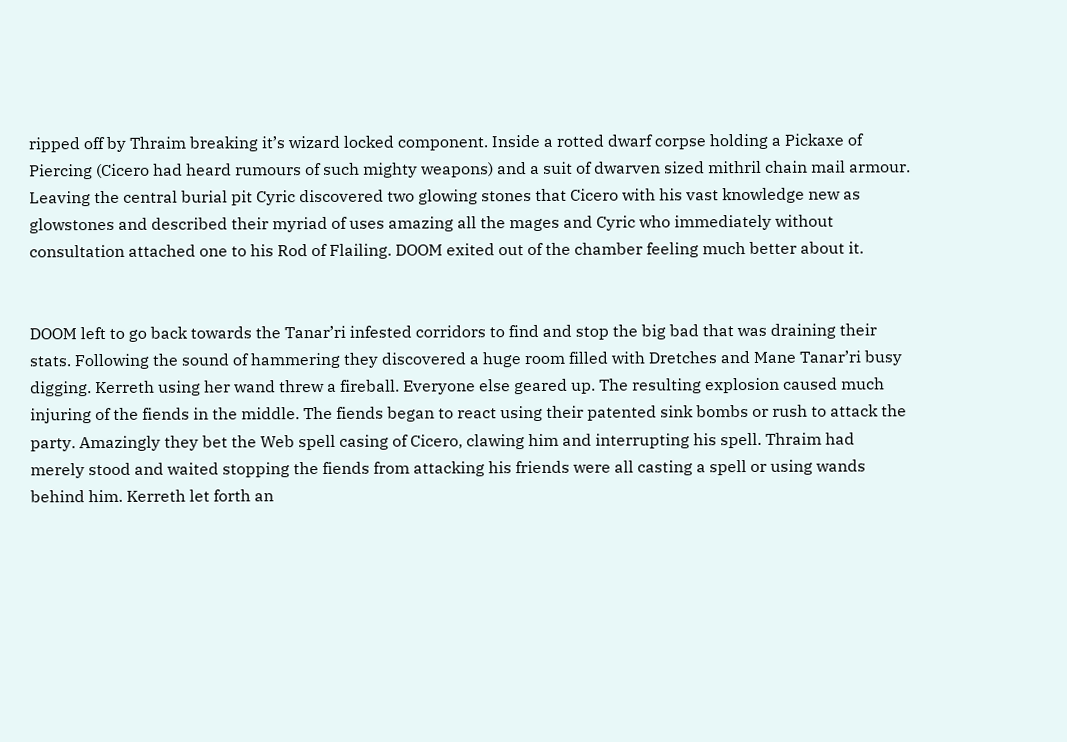ripped off by Thraim breaking it’s wizard locked component. Inside a rotted dwarf corpse holding a Pickaxe of Piercing (Cicero had heard rumours of such mighty weapons) and a suit of dwarven sized mithril chain mail armour. Leaving the central burial pit Cyric discovered two glowing stones that Cicero with his vast knowledge new as glowstones and described their myriad of uses amazing all the mages and Cyric who immediately without consultation attached one to his Rod of Flailing. DOOM exited out of the chamber feeling much better about it.


DOOM left to go back towards the Tanar’ri infested corridors to find and stop the big bad that was draining their stats. Following the sound of hammering they discovered a huge room filled with Dretches and Mane Tanar’ri busy digging. Kerreth using her wand threw a fireball. Everyone else geared up. The resulting explosion caused much injuring of the fiends in the middle. The fiends began to react using their patented sink bombs or rush to attack the party. Amazingly they bet the Web spell casing of Cicero, clawing him and interrupting his spell. Thraim had merely stood and waited stopping the fiends from attacking his friends were all casting a spell or using wands behind him. Kerreth let forth an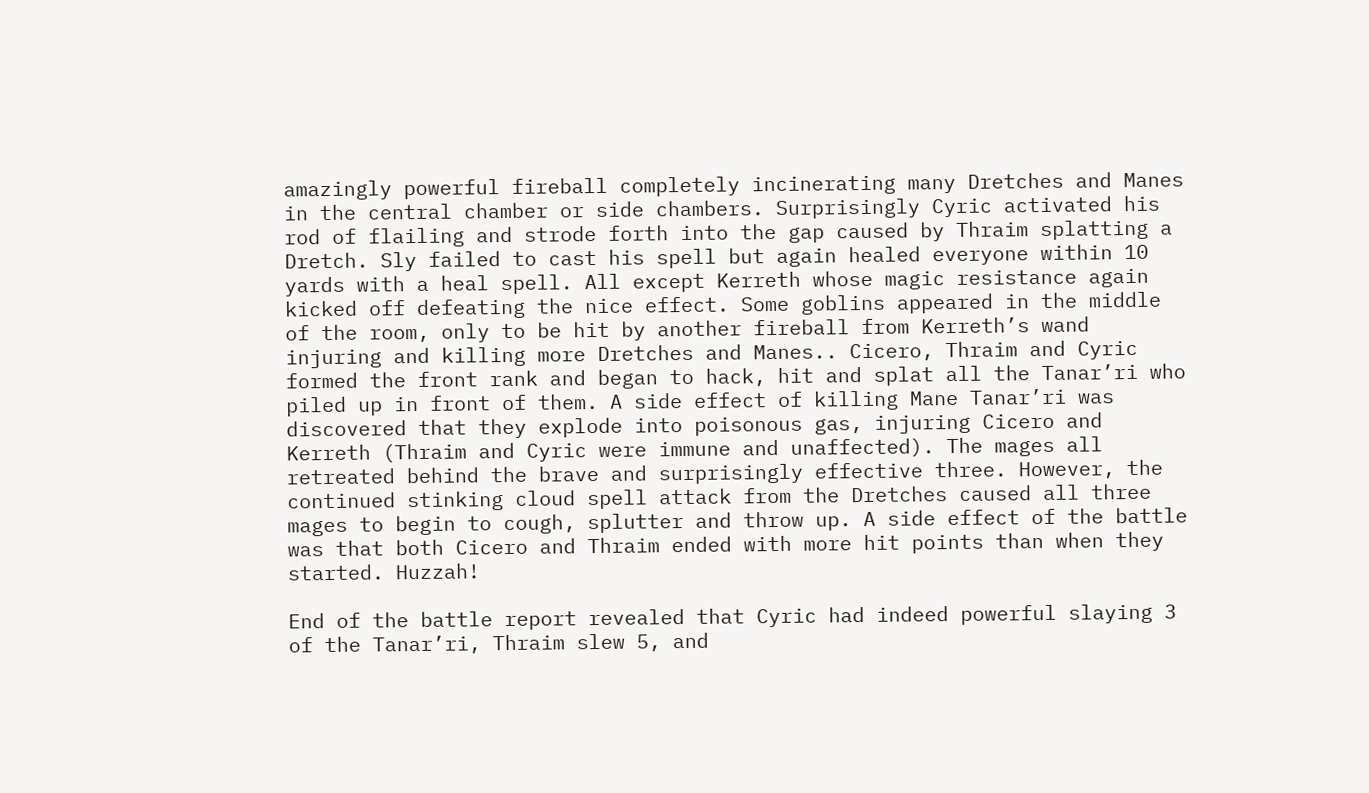amazingly powerful fireball completely incinerating many Dretches and Manes in the central chamber or side chambers. Surprisingly Cyric activated his rod of flailing and strode forth into the gap caused by Thraim splatting a Dretch. Sly failed to cast his spell but again healed everyone within 10 yards with a heal spell. All except Kerreth whose magic resistance again kicked off defeating the nice effect. Some goblins appeared in the middle of the room, only to be hit by another fireball from Kerreth’s wand injuring and killing more Dretches and Manes.. Cicero, Thraim and Cyric formed the front rank and began to hack, hit and splat all the Tanar’ri who piled up in front of them. A side effect of killing Mane Tanar’ri was discovered that they explode into poisonous gas, injuring Cicero and Kerreth (Thraim and Cyric were immune and unaffected). The mages all retreated behind the brave and surprisingly effective three. However, the continued stinking cloud spell attack from the Dretches caused all three mages to begin to cough, splutter and throw up. A side effect of the battle was that both Cicero and Thraim ended with more hit points than when they started. Huzzah!

End of the battle report revealed that Cyric had indeed powerful slaying 3 of the Tanar’ri, Thraim slew 5, and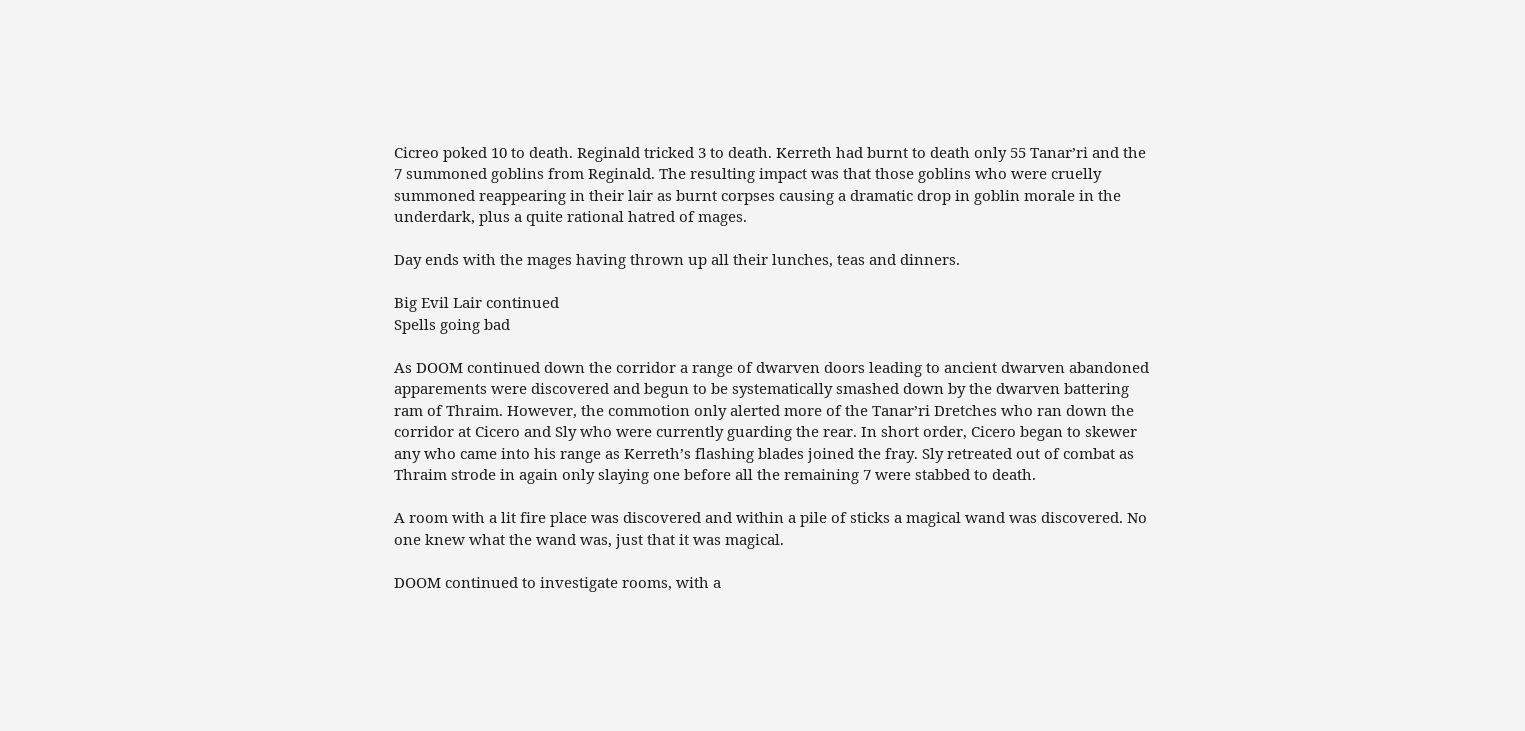Cicreo poked 10 to death. Reginald tricked 3 to death. Kerreth had burnt to death only 55 Tanar’ri and the 7 summoned goblins from Reginald. The resulting impact was that those goblins who were cruelly summoned reappearing in their lair as burnt corpses causing a dramatic drop in goblin morale in the underdark, plus a quite rational hatred of mages.

Day ends with the mages having thrown up all their lunches, teas and dinners.

Big Evil Lair continued
Spells going bad

As DOOM continued down the corridor a range of dwarven doors leading to ancient dwarven abandoned apparements were discovered and begun to be systematically smashed down by the dwarven battering ram of Thraim. However, the commotion only alerted more of the Tanar’ri Dretches who ran down the corridor at Cicero and Sly who were currently guarding the rear. In short order, Cicero began to skewer any who came into his range as Kerreth’s flashing blades joined the fray. Sly retreated out of combat as Thraim strode in again only slaying one before all the remaining 7 were stabbed to death.

A room with a lit fire place was discovered and within a pile of sticks a magical wand was discovered. No one knew what the wand was, just that it was magical.

DOOM continued to investigate rooms, with a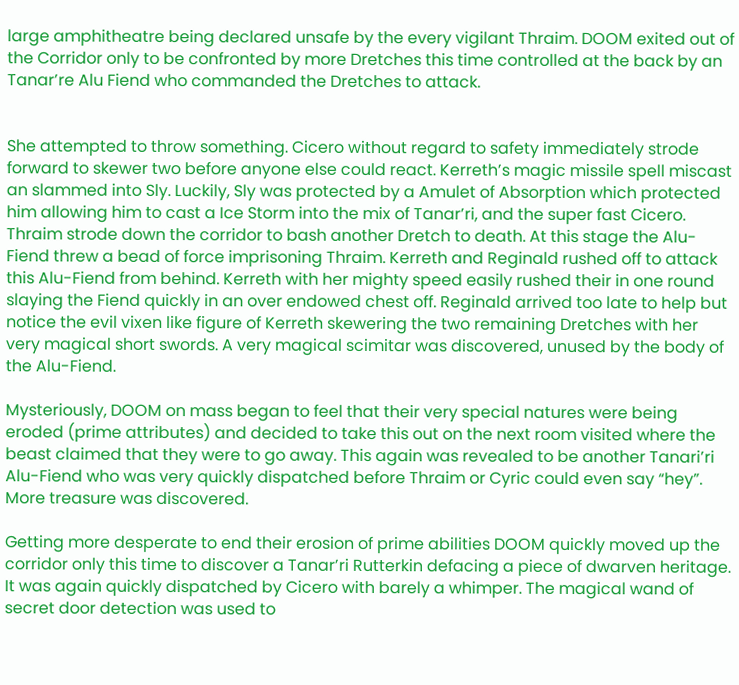large amphitheatre being declared unsafe by the every vigilant Thraim. DOOM exited out of the Corridor only to be confronted by more Dretches this time controlled at the back by an Tanar’re Alu Fiend who commanded the Dretches to attack.


She attempted to throw something. Cicero without regard to safety immediately strode forward to skewer two before anyone else could react. Kerreth’s magic missile spell miscast an slammed into Sly. Luckily, Sly was protected by a Amulet of Absorption which protected him allowing him to cast a Ice Storm into the mix of Tanar’ri, and the super fast Cicero. Thraim strode down the corridor to bash another Dretch to death. At this stage the Alu-Fiend threw a bead of force imprisoning Thraim. Kerreth and Reginald rushed off to attack this Alu-Fiend from behind. Kerreth with her mighty speed easily rushed their in one round slaying the Fiend quickly in an over endowed chest off. Reginald arrived too late to help but notice the evil vixen like figure of Kerreth skewering the two remaining Dretches with her very magical short swords. A very magical scimitar was discovered, unused by the body of the Alu-Fiend.

Mysteriously, DOOM on mass began to feel that their very special natures were being eroded (prime attributes) and decided to take this out on the next room visited where the beast claimed that they were to go away. This again was revealed to be another Tanari’ri Alu-Fiend who was very quickly dispatched before Thraim or Cyric could even say “hey”. More treasure was discovered.

Getting more desperate to end their erosion of prime abilities DOOM quickly moved up the corridor only this time to discover a Tanar’ri Rutterkin defacing a piece of dwarven heritage. It was again quickly dispatched by Cicero with barely a whimper. The magical wand of secret door detection was used to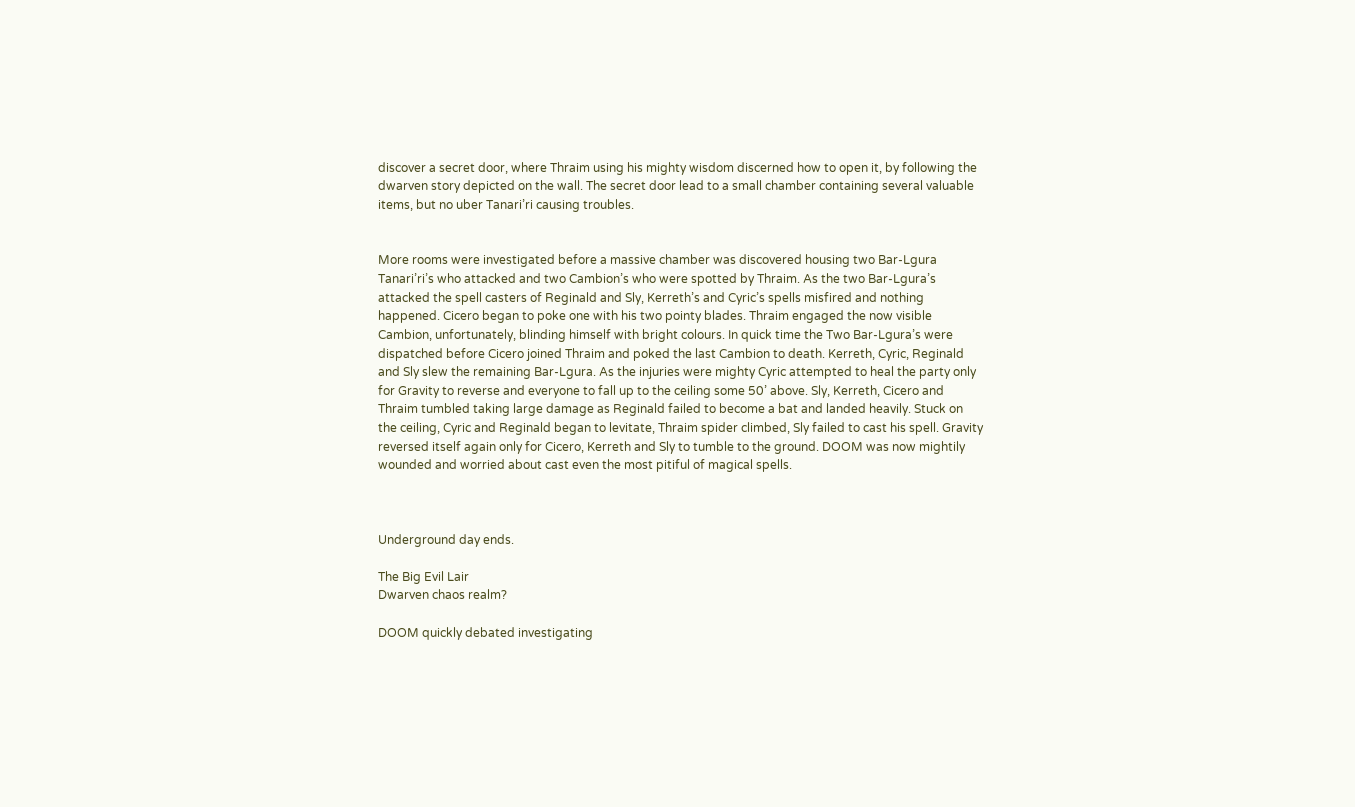discover a secret door, where Thraim using his mighty wisdom discerned how to open it, by following the dwarven story depicted on the wall. The secret door lead to a small chamber containing several valuable items, but no uber Tanari’ri causing troubles.


More rooms were investigated before a massive chamber was discovered housing two Bar-Lgura Tanari’ri’s who attacked and two Cambion’s who were spotted by Thraim. As the two Bar-Lgura’s attacked the spell casters of Reginald and Sly, Kerreth’s and Cyric’s spells misfired and nothing happened. Cicero began to poke one with his two pointy blades. Thraim engaged the now visible Cambion, unfortunately, blinding himself with bright colours. In quick time the Two Bar-Lgura’s were dispatched before Cicero joined Thraim and poked the last Cambion to death. Kerreth, Cyric, Reginald and Sly slew the remaining Bar-Lgura. As the injuries were mighty Cyric attempted to heal the party only for Gravity to reverse and everyone to fall up to the ceiling some 50’ above. Sly, Kerreth, Cicero and Thraim tumbled taking large damage as Reginald failed to become a bat and landed heavily. Stuck on the ceiling, Cyric and Reginald began to levitate, Thraim spider climbed, Sly failed to cast his spell. Gravity reversed itself again only for Cicero, Kerreth and Sly to tumble to the ground. DOOM was now mightily wounded and worried about cast even the most pitiful of magical spells.



Underground day ends.

The Big Evil Lair
Dwarven chaos realm?

DOOM quickly debated investigating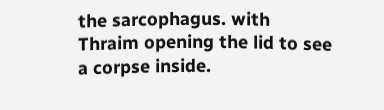the sarcophagus. with Thraim opening the lid to see a corpse inside.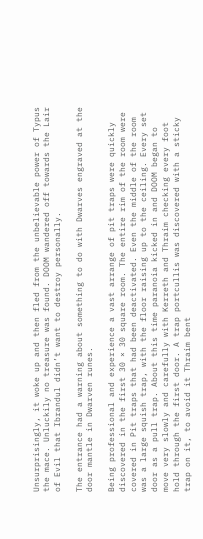Unsurprisingly, it woke up and then fled from the unbelievable power of Typus the mace. Unluckily no treasure was found. DOOM wandered off towards the Lair of Evil that Ibrandul didn’t want to destroy personally.

The entrance had a warning about something to do with Dwarves engraved at the door mantle in Dwarven runes.

Being professional and experience a vast arrange of pit traps were quickly discovered in the first 30 × 30 square room. The entire rim of the room were covered in Pit traps that had been deactivated. Even the middle of the room was a large squish trap, with the floor raising up to the ceiling. Every set door as a pull trap. About this time paranoia kicked in and DOOM began to move very slowly and carefully with Kerreth and Thraim checking every foot hold through the first door. A trap portcullis was discovered with a sticky trap on it, to avoid it Thraim bent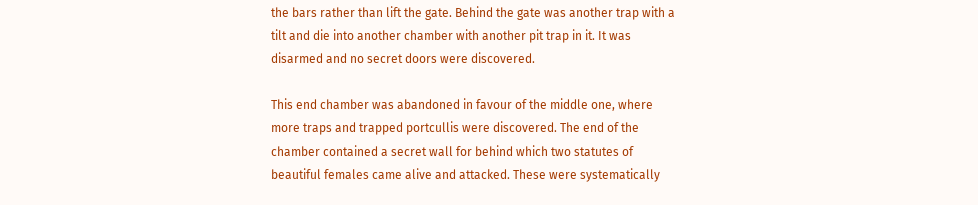the bars rather than lift the gate. Behind the gate was another trap with a tilt and die into another chamber with another pit trap in it. It was disarmed and no secret doors were discovered.

This end chamber was abandoned in favour of the middle one, where more traps and trapped portcullis were discovered. The end of the chamber contained a secret wall for behind which two statutes of beautiful females came alive and attacked. These were systematically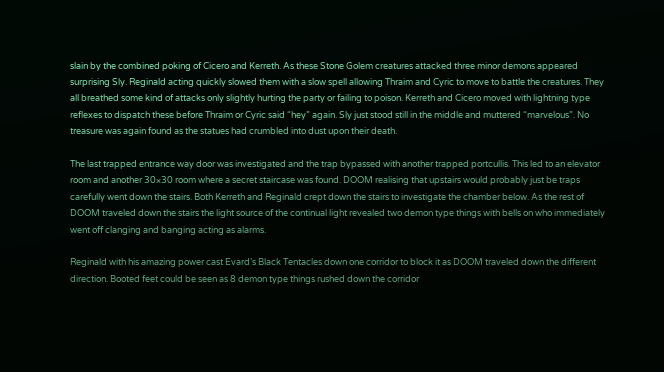slain by the combined poking of Cicero and Kerreth. As these Stone Golem creatures attacked three minor demons appeared surprising Sly. Reginald acting quickly slowed them with a slow spell allowing Thraim and Cyric to move to battle the creatures. They all breathed some kind of attacks only slightly hurting the party or failing to poison. Kerreth and Cicero moved with lightning type reflexes to dispatch these before Thraim or Cyric said “hey” again. Sly just stood still in the middle and muttered “marvelous”. No treasure was again found as the statues had crumbled into dust upon their death.

The last trapped entrance way door was investigated and the trap bypassed with another trapped portcullis. This led to an elevator room and another 30×30 room where a secret staircase was found. DOOM realising that upstairs would probably just be traps carefully went down the stairs. Both Kerreth and Reginald crept down the stairs to investigate the chamber below. As the rest of DOOM traveled down the stairs the light source of the continual light revealed two demon type things with bells on who immediately went off clanging and banging acting as alarms.

Reginald with his amazing power cast Evard’s Black Tentacles down one corridor to block it as DOOM traveled down the different direction. Booted feet could be seen as 8 demon type things rushed down the corridor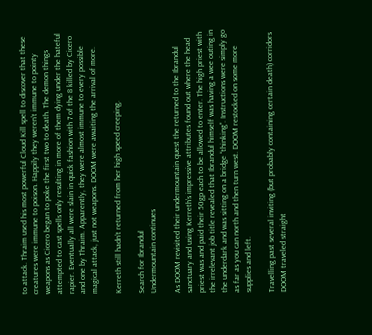to attack. Thraim used his most powerful Cloud Kill spell to discover that these creatures were immune to poison. Happily they weren’t immune to pointy weapons as Cicero began to poke the first two to death. The demon things attempted to cast spells only resulting in more of them dying under the hateful rapier. Eventually all were slain in quick fashion with 7 of the 8 killed by Cicero and one by Thraim. Apparently, they were almost immune to every possible magical attack, just not weapons. DOOM were awaiting the arrival of more.

Kerreth still hadn’t returned from her high speed creeping.

Search for Ibrandul
Undermountain continues

As DOOM revisited their undermountain quest the returned to the Ibrandul sanctuary and using Kerreth’s impressive attributes found out where the head priest was and paid their 50gp each to be allowed to enter. The high priest with the irrelevant job title revealed that Ibrandul himself was having a wee outing in the underdark and was sitting on a bridge “thinking”. Instructions were simply go as far as you can north and then turn west. DOOM restocked on some more supplies and left.

Travelling past several inviting (but probably containing certain death) corridors DOOM traveled straight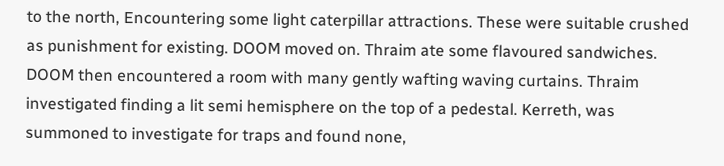to the north, Encountering some light caterpillar attractions. These were suitable crushed as punishment for existing. DOOM moved on. Thraim ate some flavoured sandwiches. DOOM then encountered a room with many gently wafting waving curtains. Thraim investigated finding a lit semi hemisphere on the top of a pedestal. Kerreth, was summoned to investigate for traps and found none,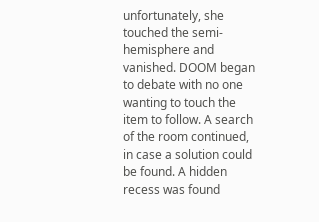unfortunately, she touched the semi-hemisphere and vanished. DOOM began to debate with no one wanting to touch the item to follow. A search of the room continued, in case a solution could be found. A hidden recess was found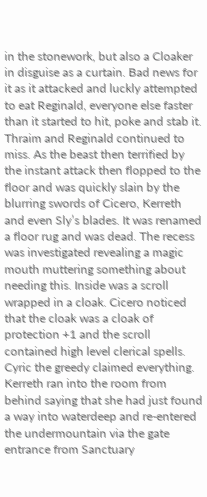in the stonework, but also a Cloaker in disguise as a curtain. Bad news for it as it attacked and luckly attempted to eat Reginald, everyone else faster than it started to hit, poke and stab it. Thraim and Reginald continued to miss. As the beast then terrified by the instant attack then flopped to the floor and was quickly slain by the blurring swords of Cicero, Kerreth and even Sly’s blades. It was renamed a floor rug and was dead. The recess was investigated revealing a magic mouth muttering something about needing this. Inside was a scroll wrapped in a cloak. Cicero noticed that the cloak was a cloak of protection +1 and the scroll contained high level clerical spells. Cyric the greedy claimed everything. Kerreth ran into the room from behind saying that she had just found a way into waterdeep and re-entered the undermountain via the gate entrance from Sanctuary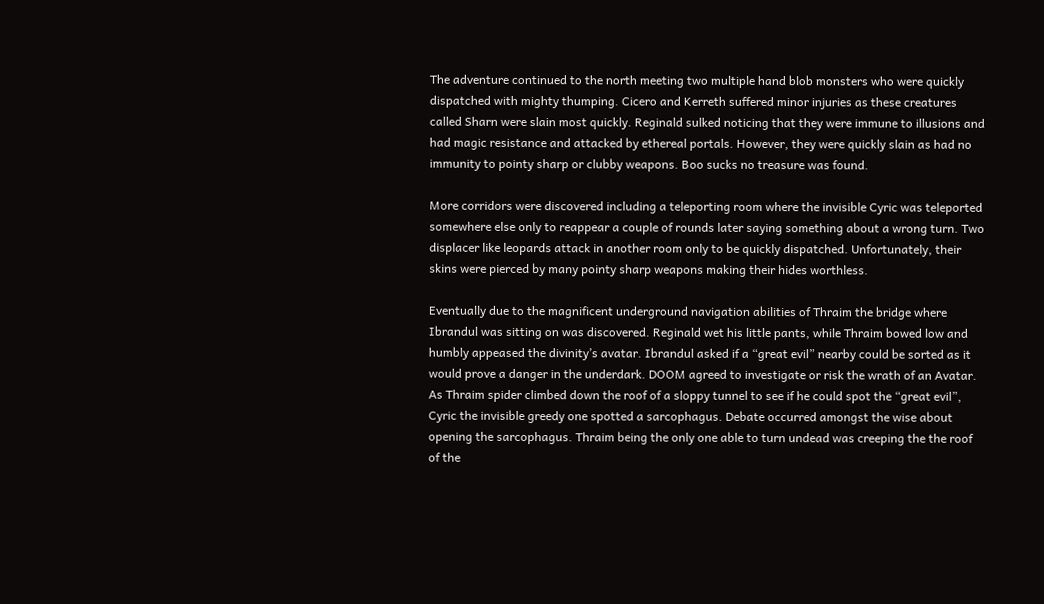The adventure continued to the north meeting two multiple hand blob monsters who were quickly dispatched with mighty thumping. Cicero and Kerreth suffered minor injuries as these creatures called Sharn were slain most quickly. Reginald sulked noticing that they were immune to illusions and had magic resistance and attacked by ethereal portals. However, they were quickly slain as had no immunity to pointy sharp or clubby weapons. Boo sucks no treasure was found.

More corridors were discovered including a teleporting room where the invisible Cyric was teleported somewhere else only to reappear a couple of rounds later saying something about a wrong turn. Two displacer like leopards attack in another room only to be quickly dispatched. Unfortunately, their skins were pierced by many pointy sharp weapons making their hides worthless.

Eventually due to the magnificent underground navigation abilities of Thraim the bridge where Ibrandul was sitting on was discovered. Reginald wet his little pants, while Thraim bowed low and humbly appeased the divinity’s avatar. Ibrandul asked if a “great evil” nearby could be sorted as it would prove a danger in the underdark. DOOM agreed to investigate or risk the wrath of an Avatar. As Thraim spider climbed down the roof of a sloppy tunnel to see if he could spot the “great evil”, Cyric the invisible greedy one spotted a sarcophagus. Debate occurred amongst the wise about opening the sarcophagus. Thraim being the only one able to turn undead was creeping the the roof of the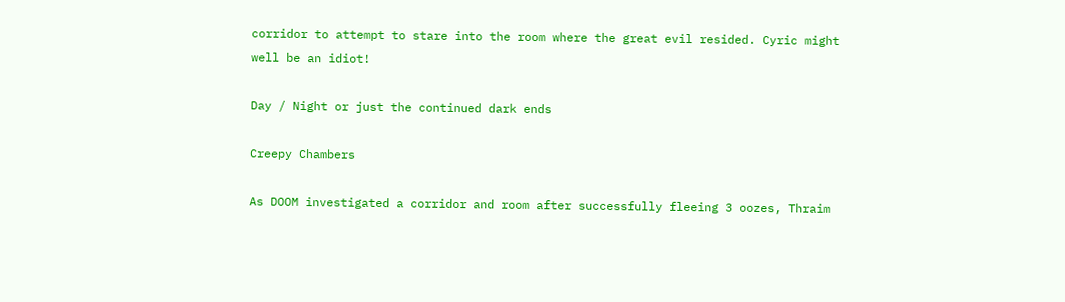corridor to attempt to stare into the room where the great evil resided. Cyric might well be an idiot!

Day / Night or just the continued dark ends

Creepy Chambers

As DOOM investigated a corridor and room after successfully fleeing 3 oozes, Thraim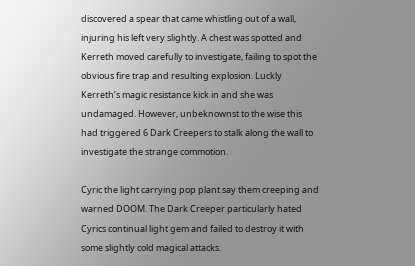discovered a spear that came whistling out of a wall, injuring his left very slightly. A chest was spotted and Kerreth moved carefully to investigate, failing to spot the obvious fire trap and resulting explosion. Luckly Kerreth’s magic resistance kick in and she was undamaged. However, unbeknownst to the wise this had triggered 6 Dark Creepers to stalk along the wall to investigate the strange commotion.

Cyric the light carrying pop plant say them creeping and warned DOOM. The Dark Creeper particularly hated Cyrics continual light gem and failed to destroy it with some slightly cold magical attacks.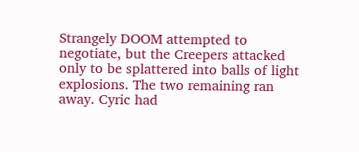Strangely DOOM attempted to negotiate, but the Creepers attacked only to be splattered into balls of light explosions. The two remaining ran away. Cyric had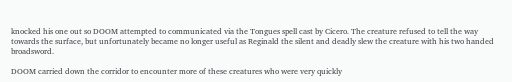knocked his one out so DOOM attempted to communicated via the Tongues spell cast by Cicero. The creature refused to tell the way towards the surface, but unfortunately became no longer useful as Reginald the silent and deadly slew the creature with his two handed broadsword.

DOOM carried down the corridor to encounter more of these creatures who were very quickly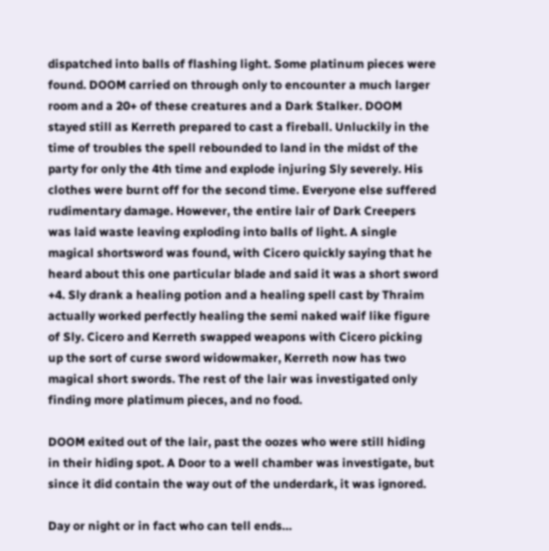dispatched into balls of flashing light. Some platinum pieces were found. DOOM carried on through only to encounter a much larger room and a 20+ of these creatures and a Dark Stalker. DOOM stayed still as Kerreth prepared to cast a fireball. Unluckily in the time of troubles the spell rebounded to land in the midst of the party for only the 4th time and explode injuring Sly severely. His clothes were burnt off for the second time. Everyone else suffered rudimentary damage. However, the entire lair of Dark Creepers was laid waste leaving exploding into balls of light. A single magical shortsword was found, with Cicero quickly saying that he heard about this one particular blade and said it was a short sword +4. Sly drank a healing potion and a healing spell cast by Thraim actually worked perfectly healing the semi naked waif like figure of Sly. Cicero and Kerreth swapped weapons with Cicero picking up the sort of curse sword widowmaker, Kerreth now has two magical short swords. The rest of the lair was investigated only finding more platimum pieces, and no food.

DOOM exited out of the lair, past the oozes who were still hiding in their hiding spot. A Door to a well chamber was investigate, but since it did contain the way out of the underdark, it was ignored.

Day or night or in fact who can tell ends…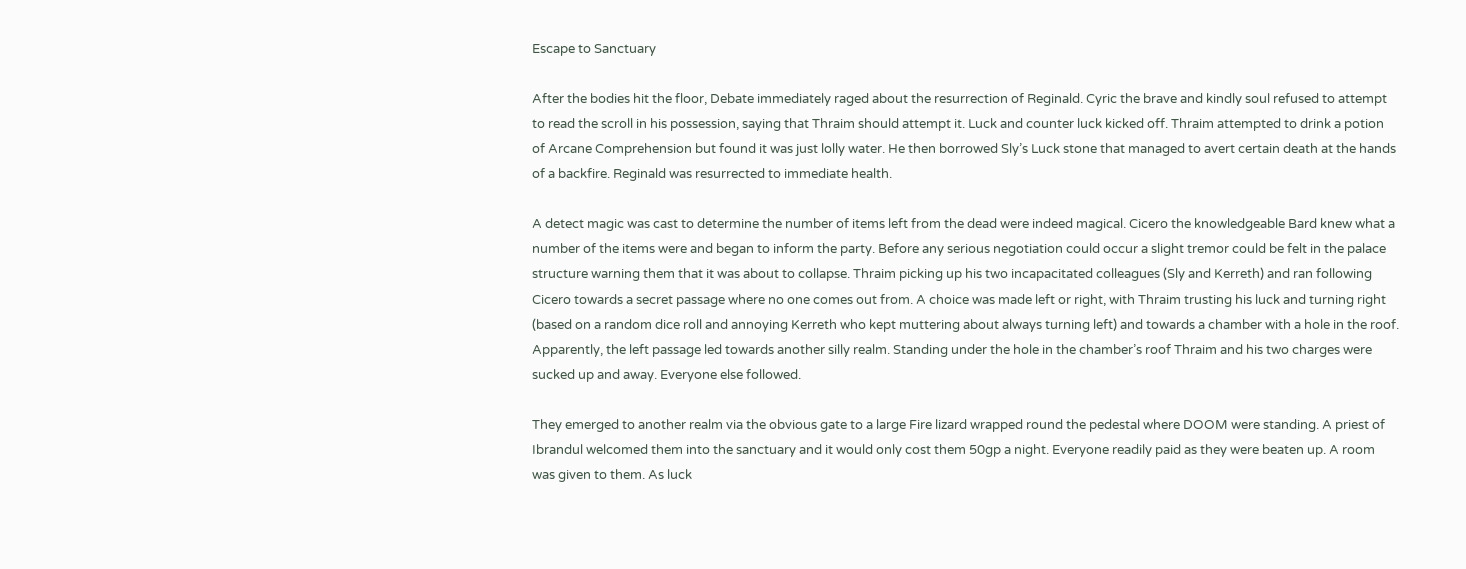Escape to Sanctuary

After the bodies hit the floor, Debate immediately raged about the resurrection of Reginald. Cyric the brave and kindly soul refused to attempt to read the scroll in his possession, saying that Thraim should attempt it. Luck and counter luck kicked off. Thraim attempted to drink a potion of Arcane Comprehension but found it was just lolly water. He then borrowed Sly’s Luck stone that managed to avert certain death at the hands of a backfire. Reginald was resurrected to immediate health.

A detect magic was cast to determine the number of items left from the dead were indeed magical. Cicero the knowledgeable Bard knew what a number of the items were and began to inform the party. Before any serious negotiation could occur a slight tremor could be felt in the palace structure warning them that it was about to collapse. Thraim picking up his two incapacitated colleagues (Sly and Kerreth) and ran following Cicero towards a secret passage where no one comes out from. A choice was made left or right, with Thraim trusting his luck and turning right (based on a random dice roll and annoying Kerreth who kept muttering about always turning left) and towards a chamber with a hole in the roof. Apparently, the left passage led towards another silly realm. Standing under the hole in the chamber’s roof Thraim and his two charges were sucked up and away. Everyone else followed.

They emerged to another realm via the obvious gate to a large Fire lizard wrapped round the pedestal where DOOM were standing. A priest of Ibrandul welcomed them into the sanctuary and it would only cost them 50gp a night. Everyone readily paid as they were beaten up. A room was given to them. As luck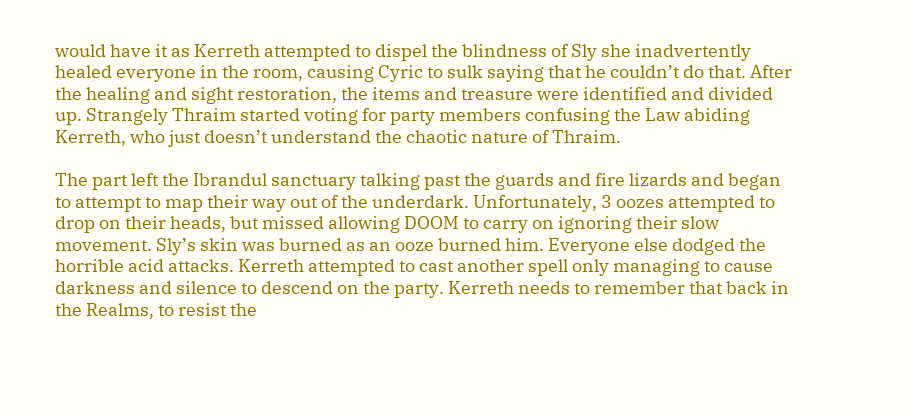would have it as Kerreth attempted to dispel the blindness of Sly she inadvertently healed everyone in the room, causing Cyric to sulk saying that he couldn’t do that. After the healing and sight restoration, the items and treasure were identified and divided up. Strangely Thraim started voting for party members confusing the Law abiding Kerreth, who just doesn’t understand the chaotic nature of Thraim.

The part left the Ibrandul sanctuary talking past the guards and fire lizards and began to attempt to map their way out of the underdark. Unfortunately, 3 oozes attempted to drop on their heads, but missed allowing DOOM to carry on ignoring their slow movement. Sly’s skin was burned as an ooze burned him. Everyone else dodged the horrible acid attacks. Kerreth attempted to cast another spell only managing to cause darkness and silence to descend on the party. Kerreth needs to remember that back in the Realms, to resist the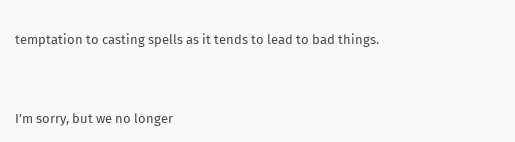temptation to casting spells as it tends to lead to bad things.


I'm sorry, but we no longer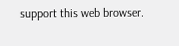support this web browser.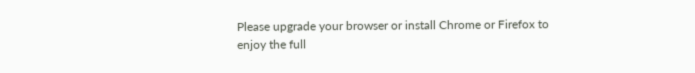Please upgrade your browser or install Chrome or Firefox to enjoy the full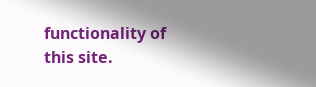functionality of this site.